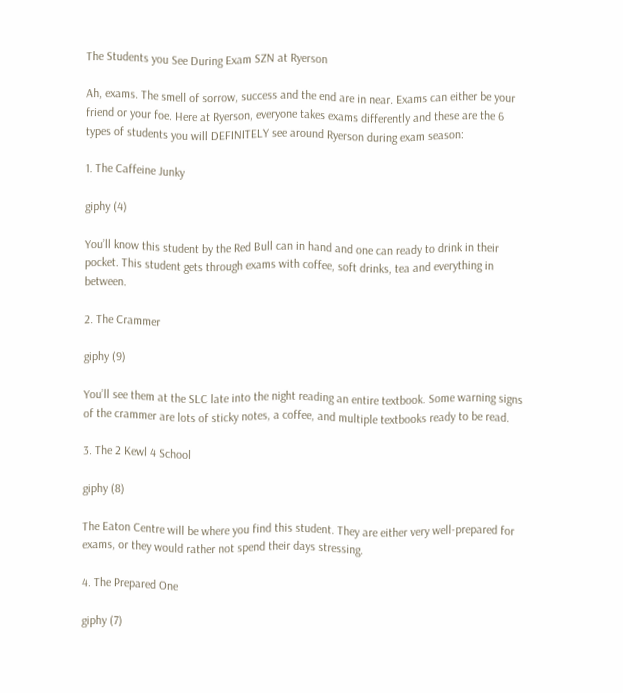The Students you See During Exam SZN at Ryerson

Ah, exams. The smell of sorrow, success and the end are in near. Exams can either be your friend or your foe. Here at Ryerson, everyone takes exams differently and these are the 6 types of students you will DEFINITELY see around Ryerson during exam season:

1. The Caffeine Junky

giphy (4)

You’ll know this student by the Red Bull can in hand and one can ready to drink in their pocket. This student gets through exams with coffee, soft drinks, tea and everything in between.

2. The Crammer

giphy (9)

You’ll see them at the SLC late into the night reading an entire textbook. Some warning signs of the crammer are lots of sticky notes, a coffee, and multiple textbooks ready to be read.

3. The 2 Kewl 4 School

giphy (8)

The Eaton Centre will be where you find this student. They are either very well-prepared for exams, or they would rather not spend their days stressing.

4. The Prepared One

giphy (7)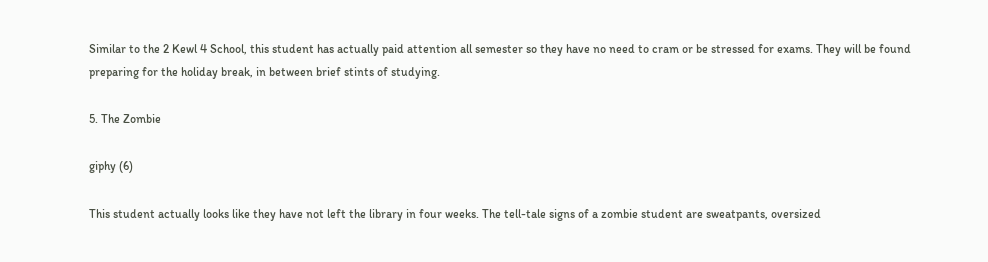Similar to the 2 Kewl 4 School, this student has actually paid attention all semester so they have no need to cram or be stressed for exams. They will be found preparing for the holiday break, in between brief stints of studying.

5. The Zombie

giphy (6)

This student actually looks like they have not left the library in four weeks. The tell-tale signs of a zombie student are sweatpants, oversized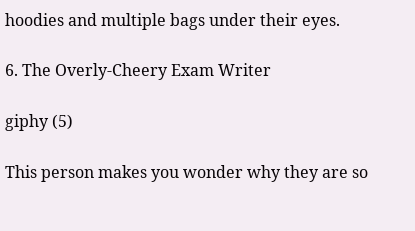hoodies and multiple bags under their eyes.

6. The Overly-Cheery Exam Writer

giphy (5)

This person makes you wonder why they are so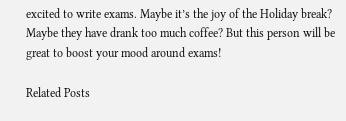excited to write exams. Maybe it’s the joy of the Holiday break? Maybe they have drank too much coffee? But this person will be great to boost your mood around exams!

Related Posts